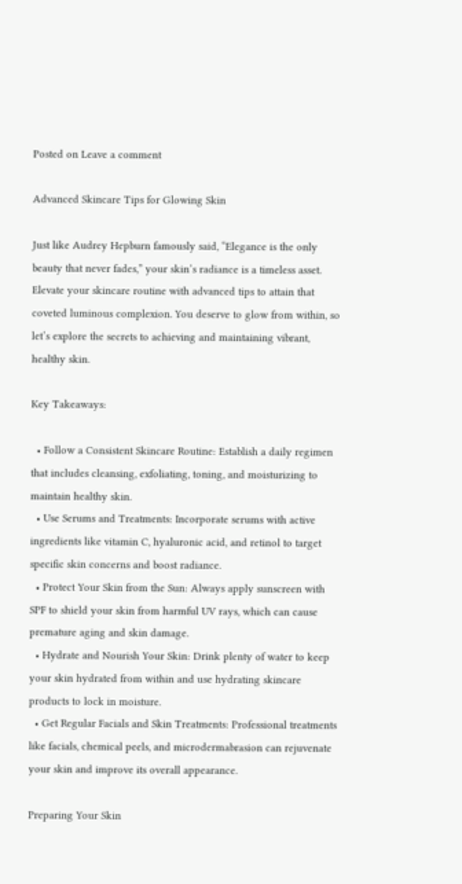Posted on Leave a comment

Advanced Skincare Tips for Glowing Skin

Just like Audrey Hepburn famously said, “Elegance is the only beauty that never fades,” your skin’s radiance is a timeless asset. Elevate your skincare routine with advanced tips to attain that coveted luminous complexion. You deserve to glow from within, so let’s explore the secrets to achieving and maintaining vibrant, healthy skin.

Key Takeaways:

  • Follow a Consistent Skincare Routine: Establish a daily regimen that includes cleansing, exfoliating, toning, and moisturizing to maintain healthy skin.
  • Use Serums and Treatments: Incorporate serums with active ingredients like vitamin C, hyaluronic acid, and retinol to target specific skin concerns and boost radiance.
  • Protect Your Skin from the Sun: Always apply sunscreen with SPF to shield your skin from harmful UV rays, which can cause premature aging and skin damage.
  • Hydrate and Nourish Your Skin: Drink plenty of water to keep your skin hydrated from within and use hydrating skincare products to lock in moisture.
  • Get Regular Facials and Skin Treatments: Professional treatments like facials, chemical peels, and microdermabrasion can rejuvenate your skin and improve its overall appearance.

Preparing Your Skin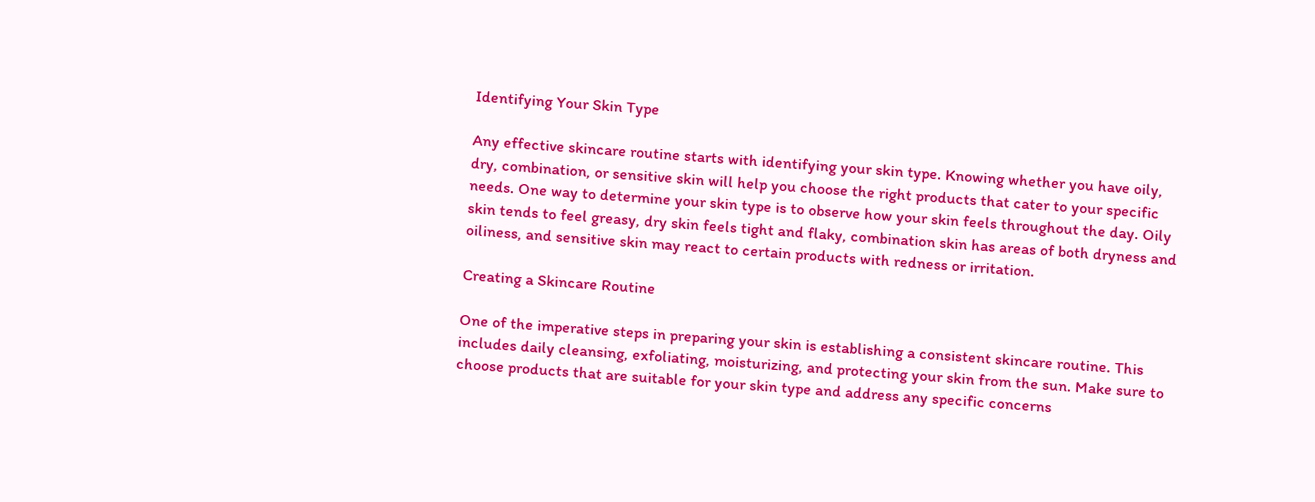Identifying Your Skin Type

Any effective skincare routine starts with identifying your skin type. Knowing whether you have oily, dry, combination, or sensitive skin will help you choose the right products that cater to your specific needs. One way to determine your skin type is to observe how your skin feels throughout the day. Oily skin tends to feel greasy, dry skin feels tight and flaky, combination skin has areas of both dryness and oiliness, and sensitive skin may react to certain products with redness or irritation.

Creating a Skincare Routine

One of the imperative steps in preparing your skin is establishing a consistent skincare routine. This includes daily cleansing, exfoliating, moisturizing, and protecting your skin from the sun. Make sure to choose products that are suitable for your skin type and address any specific concerns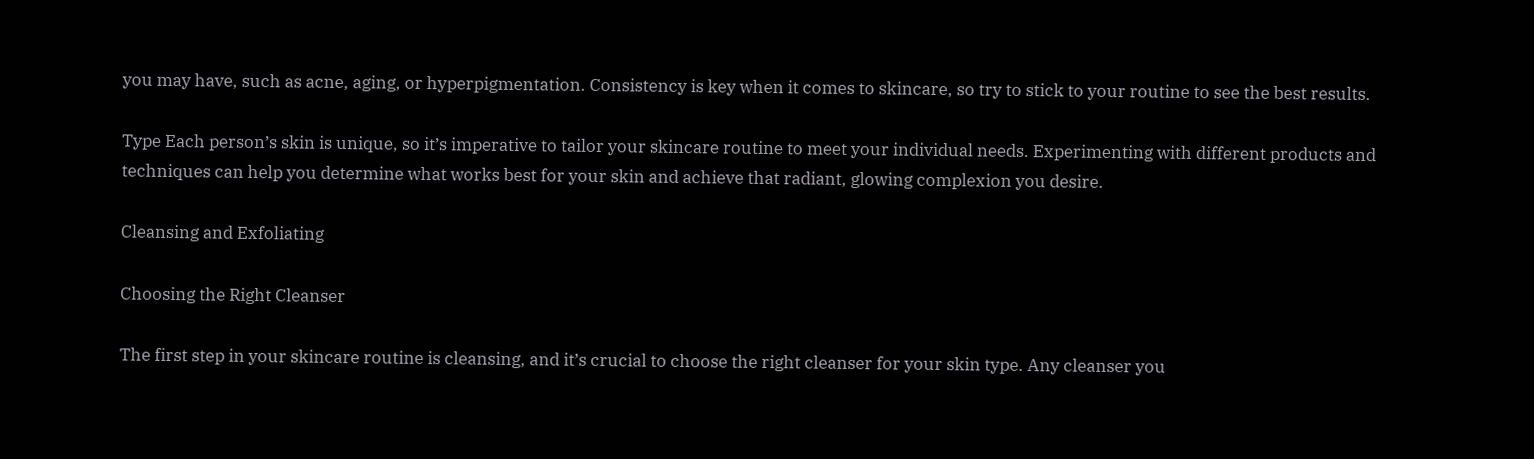you may have, such as acne, aging, or hyperpigmentation. Consistency is key when it comes to skincare, so try to stick to your routine to see the best results.

Type Each person’s skin is unique, so it’s imperative to tailor your skincare routine to meet your individual needs. Experimenting with different products and techniques can help you determine what works best for your skin and achieve that radiant, glowing complexion you desire.

Cleansing and Exfoliating

Choosing the Right Cleanser

The first step in your skincare routine is cleansing, and it’s crucial to choose the right cleanser for your skin type. Any cleanser you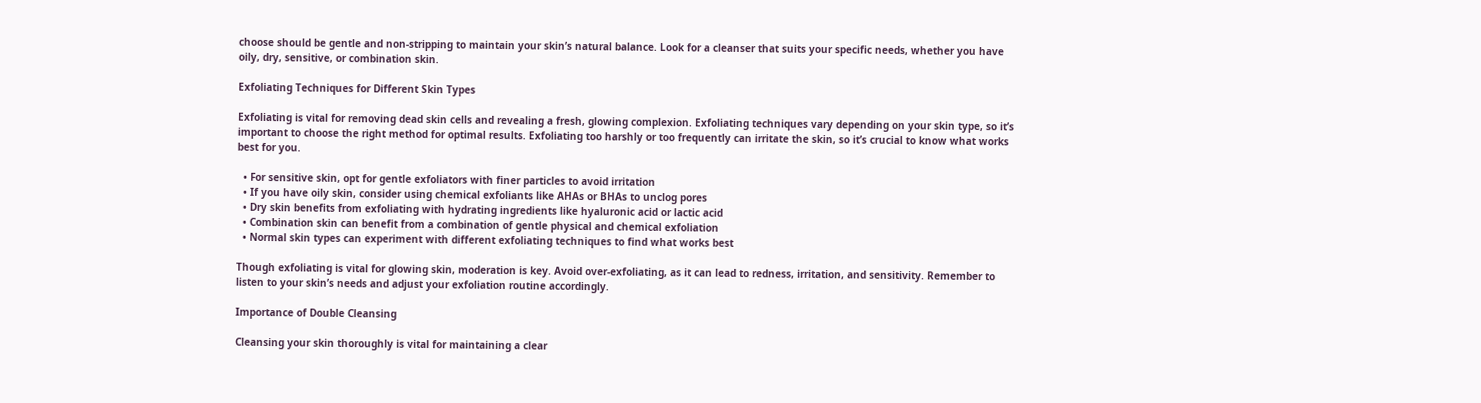choose should be gentle and non-stripping to maintain your skin’s natural balance. Look for a cleanser that suits your specific needs, whether you have oily, dry, sensitive, or combination skin.

Exfoliating Techniques for Different Skin Types

Exfoliating is vital for removing dead skin cells and revealing a fresh, glowing complexion. Exfoliating techniques vary depending on your skin type, so it’s important to choose the right method for optimal results. Exfoliating too harshly or too frequently can irritate the skin, so it’s crucial to know what works best for you.

  • For sensitive skin, opt for gentle exfoliators with finer particles to avoid irritation
  • If you have oily skin, consider using chemical exfoliants like AHAs or BHAs to unclog pores
  • Dry skin benefits from exfoliating with hydrating ingredients like hyaluronic acid or lactic acid
  • Combination skin can benefit from a combination of gentle physical and chemical exfoliation
  • Normal skin types can experiment with different exfoliating techniques to find what works best

Though exfoliating is vital for glowing skin, moderation is key. Avoid over-exfoliating, as it can lead to redness, irritation, and sensitivity. Remember to listen to your skin’s needs and adjust your exfoliation routine accordingly.

Importance of Double Cleansing

Cleansing your skin thoroughly is vital for maintaining a clear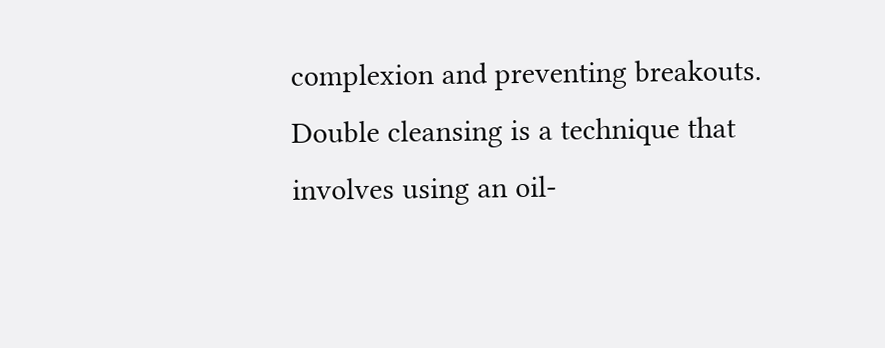complexion and preventing breakouts. Double cleansing is a technique that involves using an oil-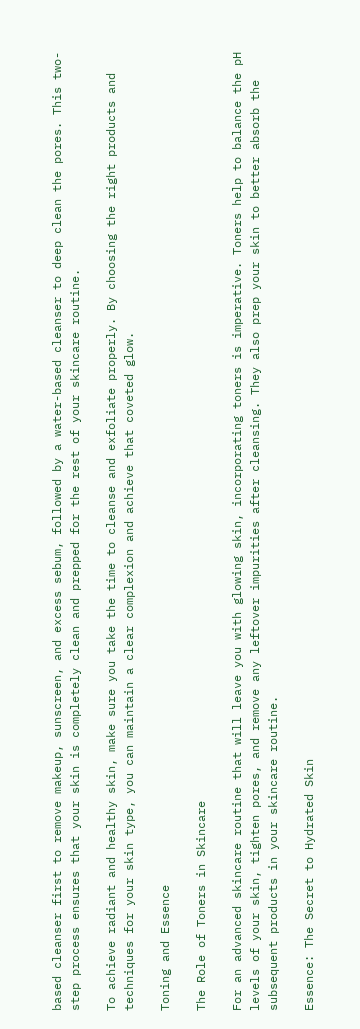based cleanser first to remove makeup, sunscreen, and excess sebum, followed by a water-based cleanser to deep clean the pores. This two-step process ensures that your skin is completely clean and prepped for the rest of your skincare routine.

To achieve radiant and healthy skin, make sure you take the time to cleanse and exfoliate properly. By choosing the right products and techniques for your skin type, you can maintain a clear complexion and achieve that coveted glow.

Toning and Essence

The Role of Toners in Skincare

For an advanced skincare routine that will leave you with glowing skin, incorporating toners is imperative. Toners help to balance the pH levels of your skin, tighten pores, and remove any leftover impurities after cleansing. They also prep your skin to better absorb the subsequent products in your skincare routine.

Essence: The Secret to Hydrated Skin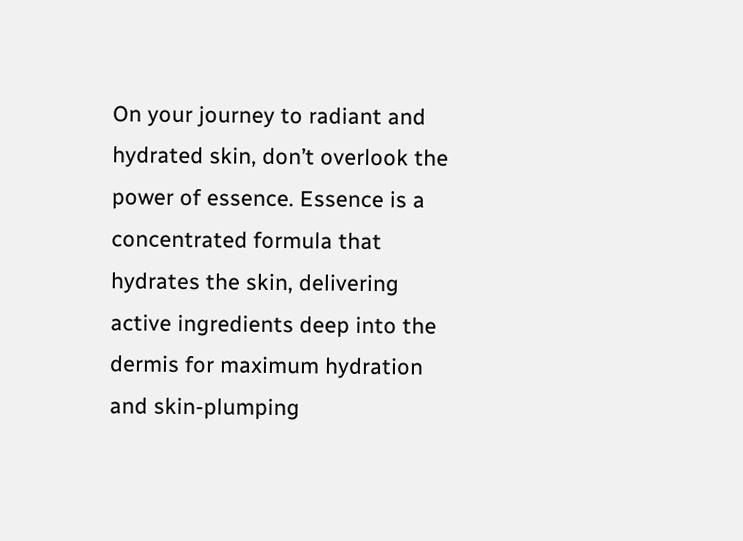On your journey to radiant and hydrated skin, don’t overlook the power of essence. Essence is a concentrated formula that hydrates the skin, delivering active ingredients deep into the dermis for maximum hydration and skin-plumping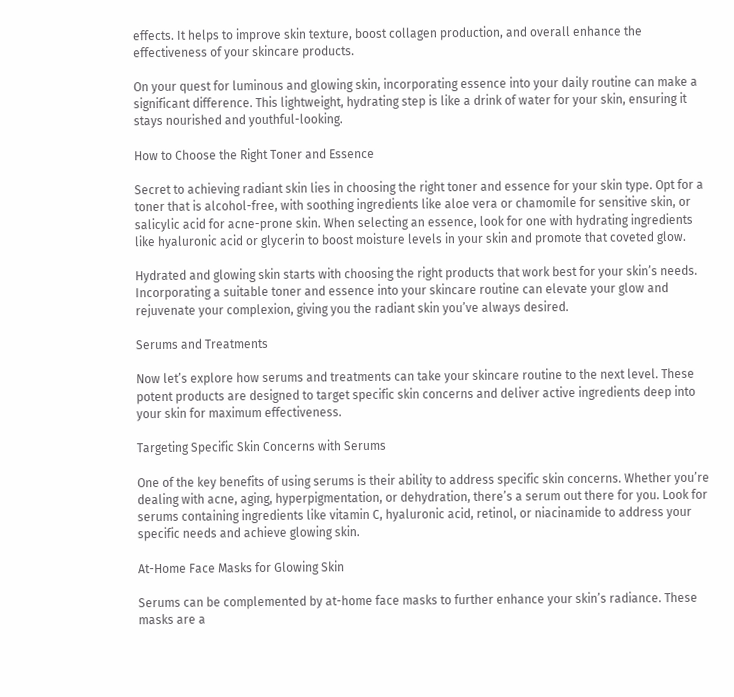effects. It helps to improve skin texture, boost collagen production, and overall enhance the effectiveness of your skincare products.

On your quest for luminous and glowing skin, incorporating essence into your daily routine can make a significant difference. This lightweight, hydrating step is like a drink of water for your skin, ensuring it stays nourished and youthful-looking.

How to Choose the Right Toner and Essence

Secret to achieving radiant skin lies in choosing the right toner and essence for your skin type. Opt for a toner that is alcohol-free, with soothing ingredients like aloe vera or chamomile for sensitive skin, or salicylic acid for acne-prone skin. When selecting an essence, look for one with hydrating ingredients like hyaluronic acid or glycerin to boost moisture levels in your skin and promote that coveted glow.

Hydrated and glowing skin starts with choosing the right products that work best for your skin’s needs. Incorporating a suitable toner and essence into your skincare routine can elevate your glow and rejuvenate your complexion, giving you the radiant skin you’ve always desired.

Serums and Treatments

Now let’s explore how serums and treatments can take your skincare routine to the next level. These potent products are designed to target specific skin concerns and deliver active ingredients deep into your skin for maximum effectiveness.

Targeting Specific Skin Concerns with Serums

One of the key benefits of using serums is their ability to address specific skin concerns. Whether you’re dealing with acne, aging, hyperpigmentation, or dehydration, there’s a serum out there for you. Look for serums containing ingredients like vitamin C, hyaluronic acid, retinol, or niacinamide to address your specific needs and achieve glowing skin.

At-Home Face Masks for Glowing Skin

Serums can be complemented by at-home face masks to further enhance your skin’s radiance. These masks are a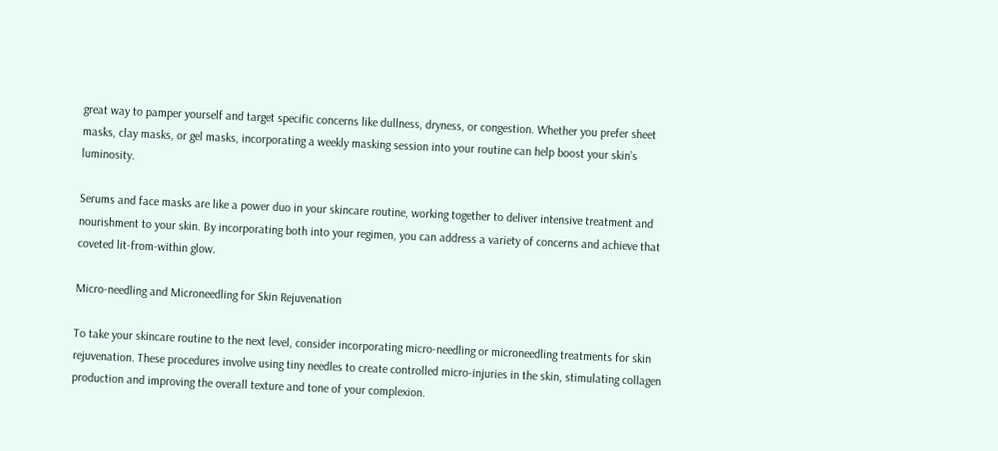great way to pamper yourself and target specific concerns like dullness, dryness, or congestion. Whether you prefer sheet masks, clay masks, or gel masks, incorporating a weekly masking session into your routine can help boost your skin’s luminosity.

Serums and face masks are like a power duo in your skincare routine, working together to deliver intensive treatment and nourishment to your skin. By incorporating both into your regimen, you can address a variety of concerns and achieve that coveted lit-from-within glow.

Micro-needling and Microneedling for Skin Rejuvenation

To take your skincare routine to the next level, consider incorporating micro-needling or microneedling treatments for skin rejuvenation. These procedures involve using tiny needles to create controlled micro-injuries in the skin, stimulating collagen production and improving the overall texture and tone of your complexion.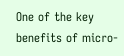One of the key benefits of micro-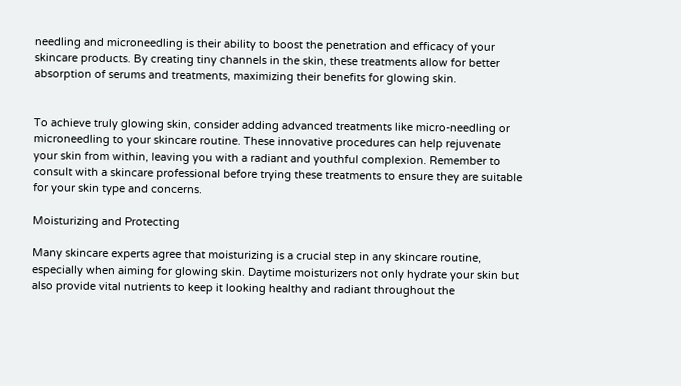needling and microneedling is their ability to boost the penetration and efficacy of your skincare products. By creating tiny channels in the skin, these treatments allow for better absorption of serums and treatments, maximizing their benefits for glowing skin.


To achieve truly glowing skin, consider adding advanced treatments like micro-needling or microneedling to your skincare routine. These innovative procedures can help rejuvenate your skin from within, leaving you with a radiant and youthful complexion. Remember to consult with a skincare professional before trying these treatments to ensure they are suitable for your skin type and concerns.

Moisturizing and Protecting

Many skincare experts agree that moisturizing is a crucial step in any skincare routine, especially when aiming for glowing skin. Daytime moisturizers not only hydrate your skin but also provide vital nutrients to keep it looking healthy and radiant throughout the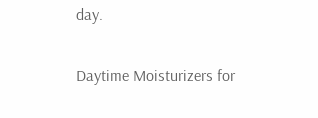day.

Daytime Moisturizers for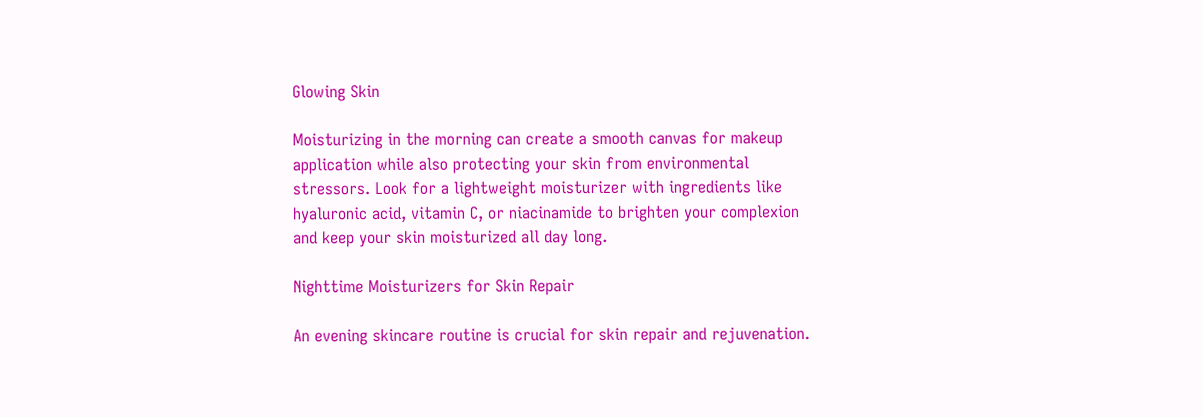Glowing Skin

Moisturizing in the morning can create a smooth canvas for makeup application while also protecting your skin from environmental stressors. Look for a lightweight moisturizer with ingredients like hyaluronic acid, vitamin C, or niacinamide to brighten your complexion and keep your skin moisturized all day long.

Nighttime Moisturizers for Skin Repair

An evening skincare routine is crucial for skin repair and rejuvenation.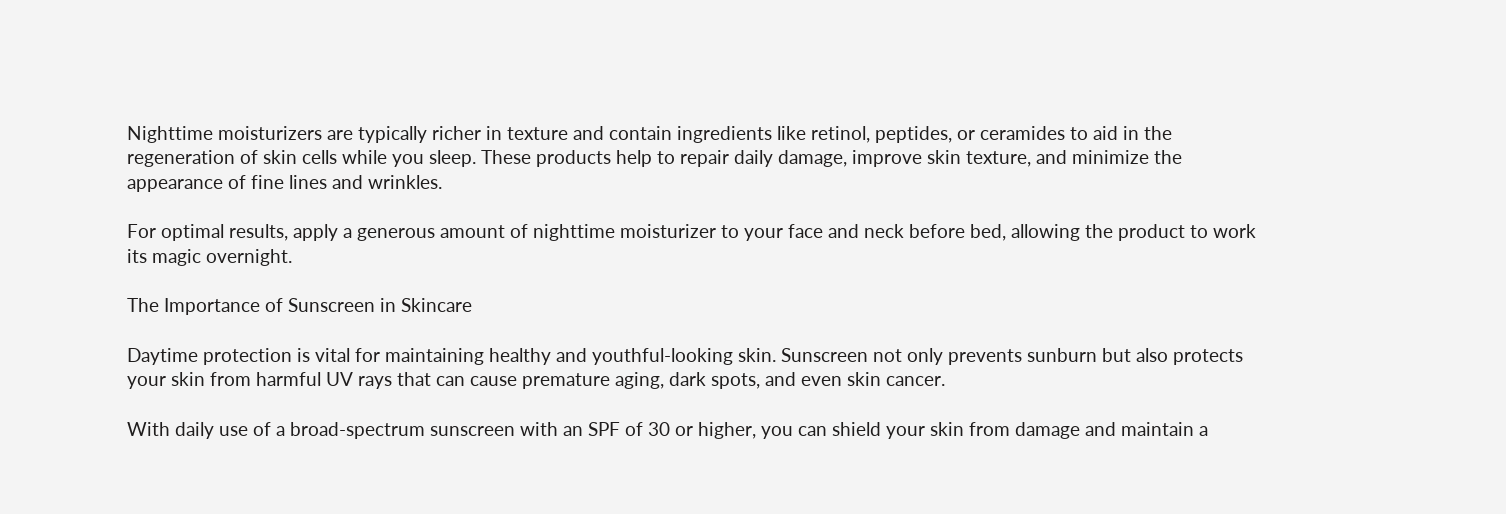Nighttime moisturizers are typically richer in texture and contain ingredients like retinol, peptides, or ceramides to aid in the regeneration of skin cells while you sleep. These products help to repair daily damage, improve skin texture, and minimize the appearance of fine lines and wrinkles.

For optimal results, apply a generous amount of nighttime moisturizer to your face and neck before bed, allowing the product to work its magic overnight.

The Importance of Sunscreen in Skincare

Daytime protection is vital for maintaining healthy and youthful-looking skin. Sunscreen not only prevents sunburn but also protects your skin from harmful UV rays that can cause premature aging, dark spots, and even skin cancer.

With daily use of a broad-spectrum sunscreen with an SPF of 30 or higher, you can shield your skin from damage and maintain a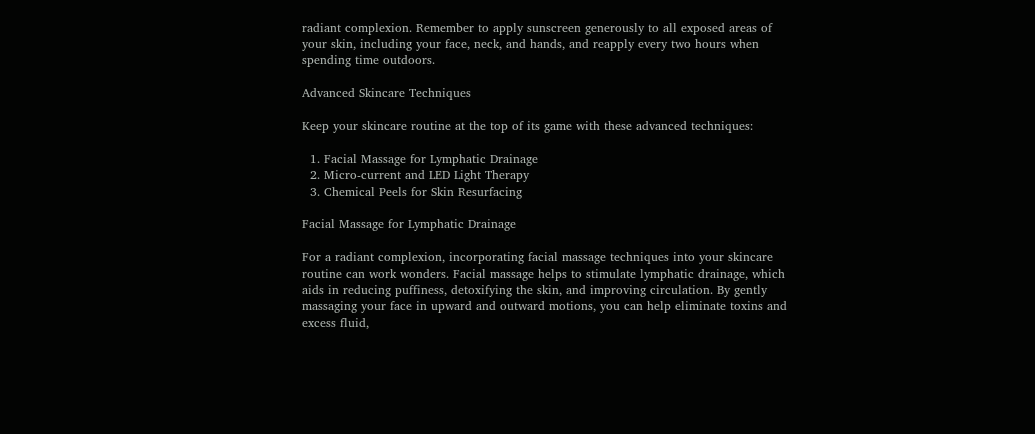radiant complexion. Remember to apply sunscreen generously to all exposed areas of your skin, including your face, neck, and hands, and reapply every two hours when spending time outdoors.

Advanced Skincare Techniques

Keep your skincare routine at the top of its game with these advanced techniques:

  1. Facial Massage for Lymphatic Drainage
  2. Micro-current and LED Light Therapy
  3. Chemical Peels for Skin Resurfacing

Facial Massage for Lymphatic Drainage

For a radiant complexion, incorporating facial massage techniques into your skincare routine can work wonders. Facial massage helps to stimulate lymphatic drainage, which aids in reducing puffiness, detoxifying the skin, and improving circulation. By gently massaging your face in upward and outward motions, you can help eliminate toxins and excess fluid,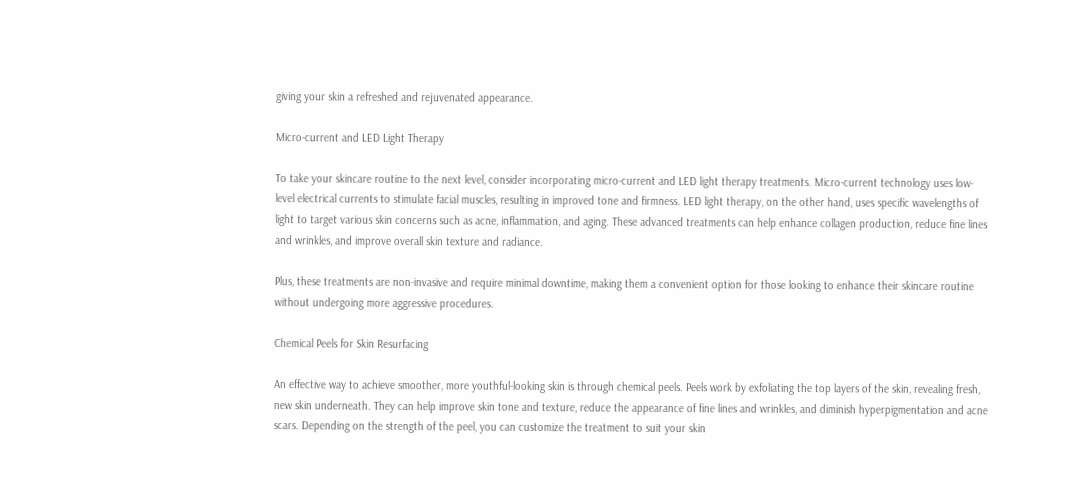giving your skin a refreshed and rejuvenated appearance.

Micro-current and LED Light Therapy

To take your skincare routine to the next level, consider incorporating micro-current and LED light therapy treatments. Micro-current technology uses low-level electrical currents to stimulate facial muscles, resulting in improved tone and firmness. LED light therapy, on the other hand, uses specific wavelengths of light to target various skin concerns such as acne, inflammation, and aging. These advanced treatments can help enhance collagen production, reduce fine lines and wrinkles, and improve overall skin texture and radiance.

Plus, these treatments are non-invasive and require minimal downtime, making them a convenient option for those looking to enhance their skincare routine without undergoing more aggressive procedures.

Chemical Peels for Skin Resurfacing

An effective way to achieve smoother, more youthful-looking skin is through chemical peels. Peels work by exfoliating the top layers of the skin, revealing fresh, new skin underneath. They can help improve skin tone and texture, reduce the appearance of fine lines and wrinkles, and diminish hyperpigmentation and acne scars. Depending on the strength of the peel, you can customize the treatment to suit your skin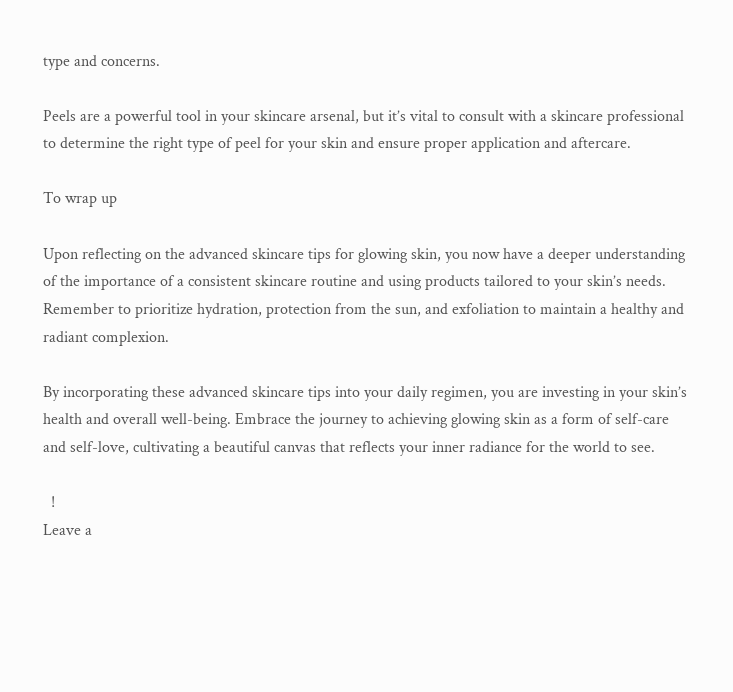type and concerns.

Peels are a powerful tool in your skincare arsenal, but it’s vital to consult with a skincare professional to determine the right type of peel for your skin and ensure proper application and aftercare.

To wrap up

Upon reflecting on the advanced skincare tips for glowing skin, you now have a deeper understanding of the importance of a consistent skincare routine and using products tailored to your skin’s needs. Remember to prioritize hydration, protection from the sun, and exfoliation to maintain a healthy and radiant complexion.

By incorporating these advanced skincare tips into your daily regimen, you are investing in your skin’s health and overall well-being. Embrace the journey to achieving glowing skin as a form of self-care and self-love, cultivating a beautiful canvas that reflects your inner radiance for the world to see.

  !
Leave a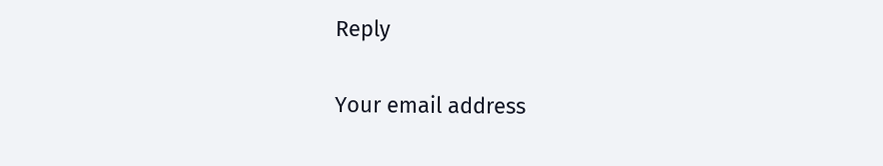Reply

Your email address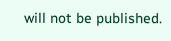will not be published.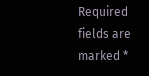Required fields are marked *